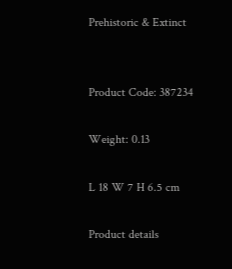Prehistoric & Extinct


Product Code: 387234

Weight: 0.13

L 18 W 7 H 6.5 cm

Product details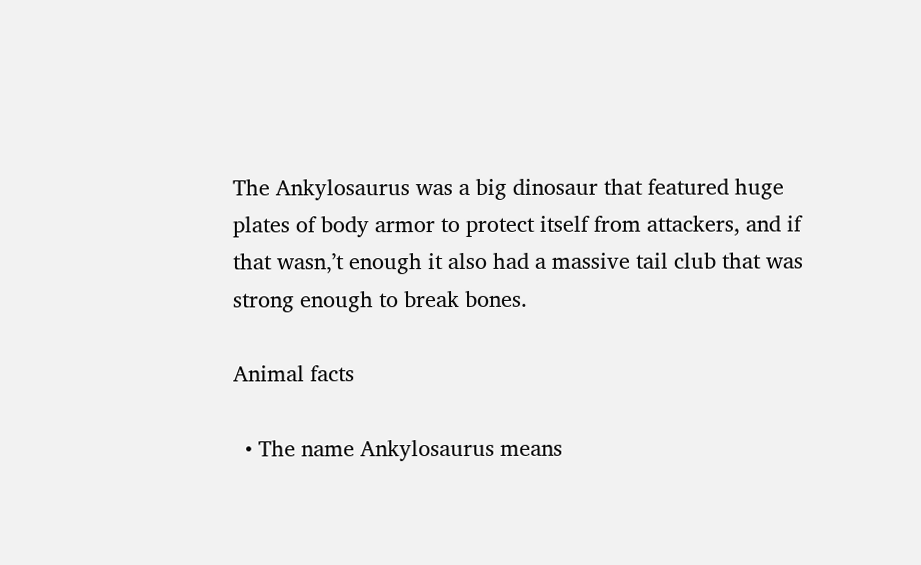The Ankylosaurus was a big dinosaur that featured huge plates of body armor to protect itself from attackers, and if that wasn‚’t enough it also had a massive tail club that was strong enough to break bones.

Animal facts

  • The name Ankylosaurus means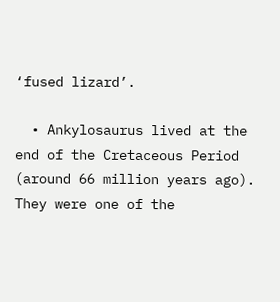‘fused lizard’.

  • Ankylosaurus lived at the end of the Cretaceous Period (around 66 million years ago). They were one of the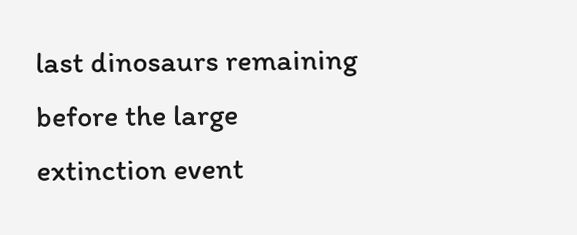last dinosaurs remaining before the large extinction event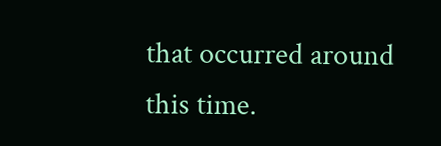that occurred around this time.